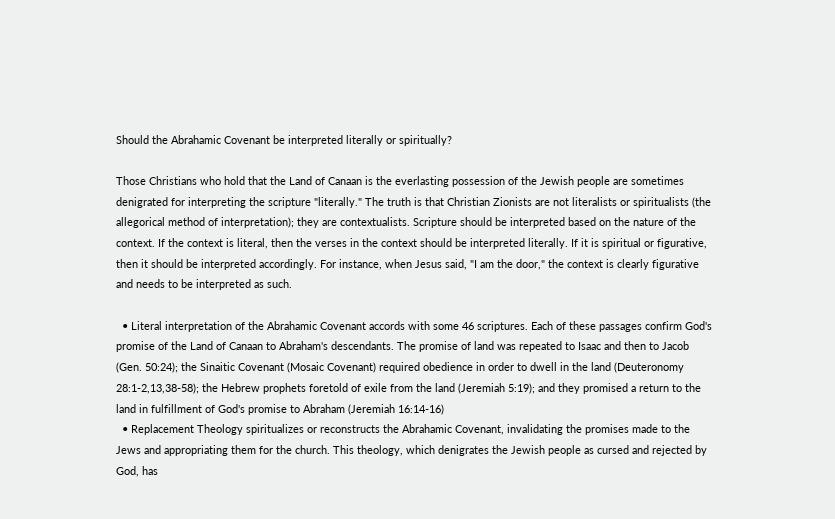Should the Abrahamic Covenant be interpreted literally or spiritually?

Those Christians who hold that the Land of Canaan is the everlasting possession of the Jewish people are sometimes denigrated for interpreting the scripture "literally." The truth is that Christian Zionists are not literalists or spiritualists (the allegorical method of interpretation); they are contextualists. Scripture should be interpreted based on the nature of the context. If the context is literal, then the verses in the context should be interpreted literally. If it is spiritual or figurative, then it should be interpreted accordingly. For instance, when Jesus said, "I am the door," the context is clearly figurative and needs to be interpreted as such.

  • Literal interpretation of the Abrahamic Covenant accords with some 46 scriptures. Each of these passages confirm God's promise of the Land of Canaan to Abraham's descendants. The promise of land was repeated to Isaac and then to Jacob (Gen. 50:24); the Sinaitic Covenant (Mosaic Covenant) required obedience in order to dwell in the land (Deuteronomy 28:1-2,13,38-58); the Hebrew prophets foretold of exile from the land (Jeremiah 5:19); and they promised a return to the land in fulfillment of God's promise to Abraham (Jeremiah 16:14-16)
  • Replacement Theology spiritualizes or reconstructs the Abrahamic Covenant, invalidating the promises made to the Jews and appropriating them for the church. This theology, which denigrates the Jewish people as cursed and rejected by God, has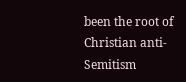been the root of Christian anti-Semitism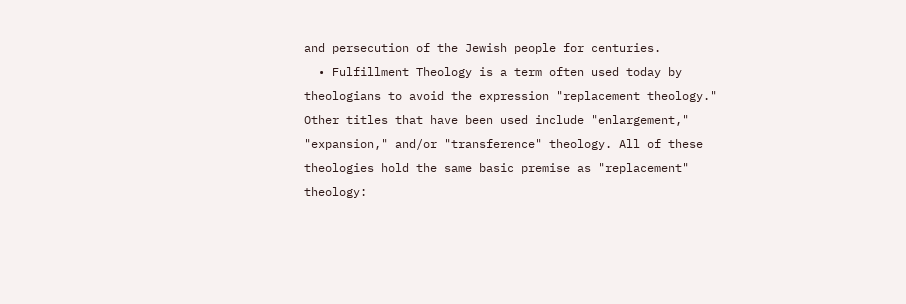and persecution of the Jewish people for centuries.
  • Fulfillment Theology is a term often used today by theologians to avoid the expression "replacement theology." Other titles that have been used include "enlargement," "expansion," and/or "transference" theology. All of these theologies hold the same basic premise as "replacement" theology: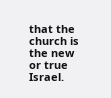that the church is the new or true Israel.